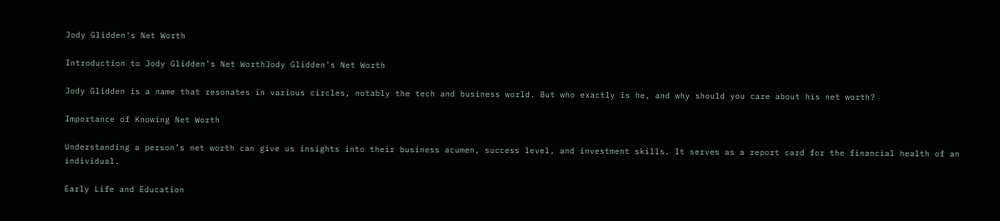Jody Glidden's Net Worth

Introduction to Jody Glidden’s Net WorthJody Glidden's Net Worth

Jody Glidden is a name that resonates in various circles, notably the tech and business world. But who exactly is he, and why should you care about his net worth?

Importance of Knowing Net Worth

Understanding a person’s net worth can give us insights into their business acumen, success level, and investment skills. It serves as a report card for the financial health of an individual.

Early Life and Education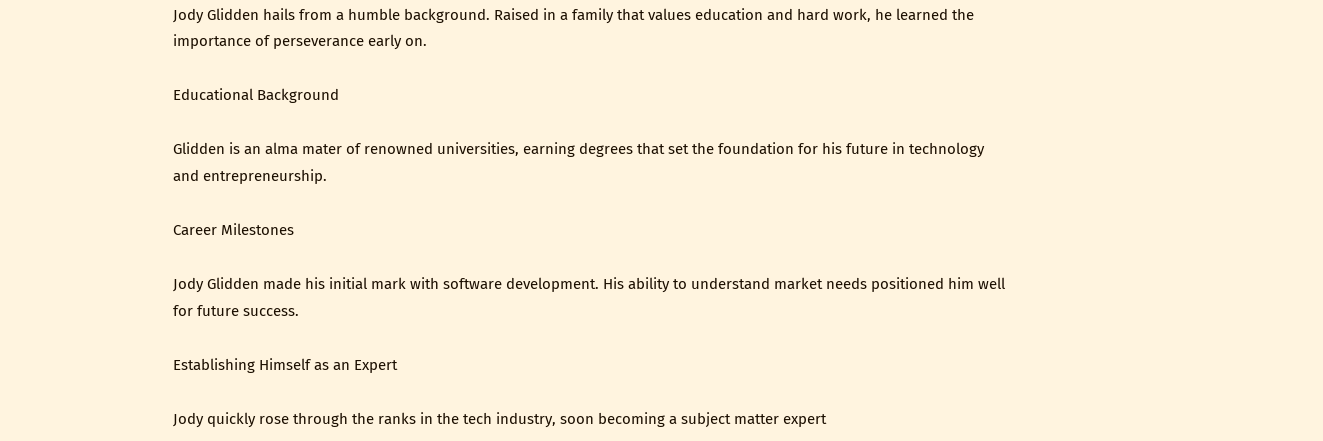Jody Glidden hails from a humble background. Raised in a family that values education and hard work, he learned the importance of perseverance early on.

Educational Background

Glidden is an alma mater of renowned universities, earning degrees that set the foundation for his future in technology and entrepreneurship.

Career Milestones

Jody Glidden made his initial mark with software development. His ability to understand market needs positioned him well for future success.

Establishing Himself as an Expert

Jody quickly rose through the ranks in the tech industry, soon becoming a subject matter expert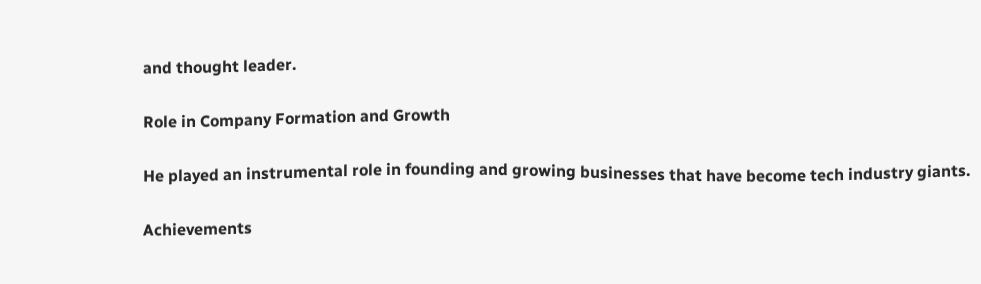and thought leader.

Role in Company Formation and Growth

He played an instrumental role in founding and growing businesses that have become tech industry giants.

Achievements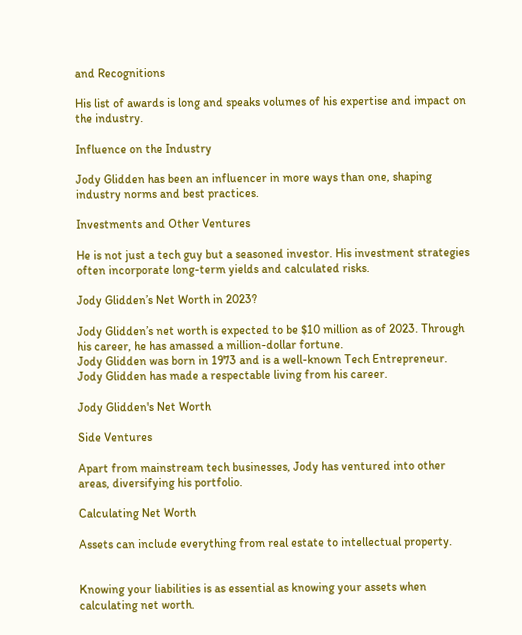and Recognitions

His list of awards is long and speaks volumes of his expertise and impact on the industry.

Influence on the Industry

Jody Glidden has been an influencer in more ways than one, shaping industry norms and best practices.

Investments and Other Ventures

He is not just a tech guy but a seasoned investor. His investment strategies often incorporate long-term yields and calculated risks.

Jody Glidden’s Net Worth in 2023?

Jody Glidden’s net worth is expected to be $10 million as of 2023. Through his career, he has amassed a million-dollar fortune.
Jody Glidden was born in 1973 and is a well-known Tech Entrepreneur. Jody Glidden has made a respectable living from his career.

Jody Glidden's Net Worth

Side Ventures

Apart from mainstream tech businesses, Jody has ventured into other areas, diversifying his portfolio.

Calculating Net Worth

Assets can include everything from real estate to intellectual property.


Knowing your liabilities is as essential as knowing your assets when calculating net worth.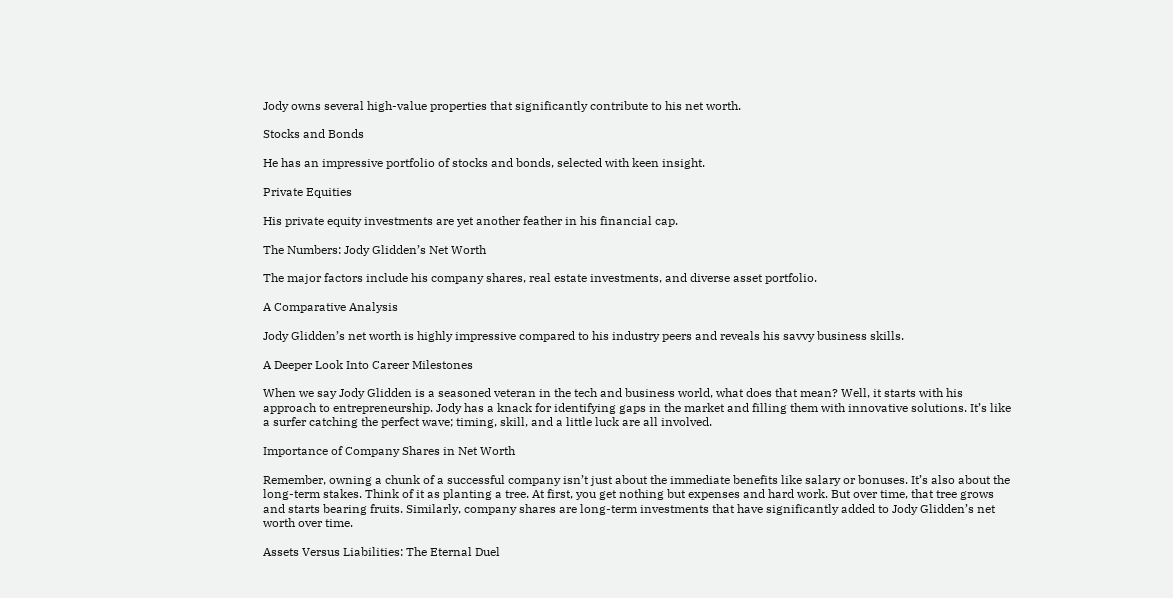Jody owns several high-value properties that significantly contribute to his net worth.

Stocks and Bonds

He has an impressive portfolio of stocks and bonds, selected with keen insight.

Private Equities

His private equity investments are yet another feather in his financial cap.

The Numbers: Jody Glidden’s Net Worth

The major factors include his company shares, real estate investments, and diverse asset portfolio.

A Comparative Analysis

Jody Glidden’s net worth is highly impressive compared to his industry peers and reveals his savvy business skills.

A Deeper Look Into Career Milestones

When we say Jody Glidden is a seasoned veteran in the tech and business world, what does that mean? Well, it starts with his approach to entrepreneurship. Jody has a knack for identifying gaps in the market and filling them with innovative solutions. It’s like a surfer catching the perfect wave; timing, skill, and a little luck are all involved.

Importance of Company Shares in Net Worth

Remember, owning a chunk of a successful company isn’t just about the immediate benefits like salary or bonuses. It’s also about the long-term stakes. Think of it as planting a tree. At first, you get nothing but expenses and hard work. But over time, that tree grows and starts bearing fruits. Similarly, company shares are long-term investments that have significantly added to Jody Glidden’s net worth over time.

Assets Versus Liabilities: The Eternal Duel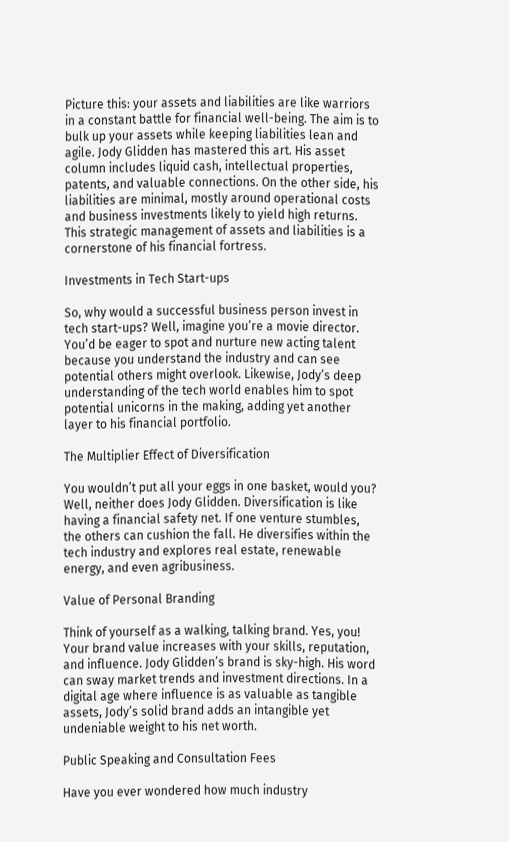Picture this: your assets and liabilities are like warriors in a constant battle for financial well-being. The aim is to bulk up your assets while keeping liabilities lean and agile. Jody Glidden has mastered this art. His asset column includes liquid cash, intellectual properties, patents, and valuable connections. On the other side, his liabilities are minimal, mostly around operational costs and business investments likely to yield high returns. This strategic management of assets and liabilities is a cornerstone of his financial fortress.

Investments in Tech Start-ups

So, why would a successful business person invest in tech start-ups? Well, imagine you’re a movie director. You’d be eager to spot and nurture new acting talent because you understand the industry and can see potential others might overlook. Likewise, Jody’s deep understanding of the tech world enables him to spot potential unicorns in the making, adding yet another layer to his financial portfolio.

The Multiplier Effect of Diversification

You wouldn’t put all your eggs in one basket, would you? Well, neither does Jody Glidden. Diversification is like having a financial safety net. If one venture stumbles, the others can cushion the fall. He diversifies within the tech industry and explores real estate, renewable energy, and even agribusiness.

Value of Personal Branding

Think of yourself as a walking, talking brand. Yes, you! Your brand value increases with your skills, reputation, and influence. Jody Glidden’s brand is sky-high. His word can sway market trends and investment directions. In a digital age where influence is as valuable as tangible assets, Jody’s solid brand adds an intangible yet undeniable weight to his net worth.

Public Speaking and Consultation Fees

Have you ever wondered how much industry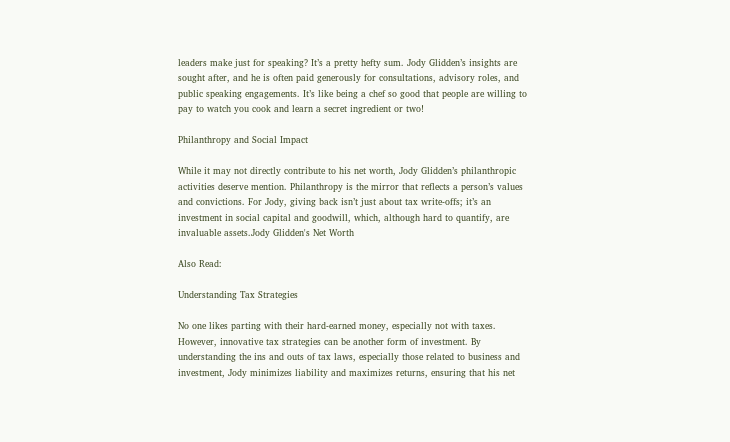leaders make just for speaking? It’s a pretty hefty sum. Jody Glidden’s insights are sought after, and he is often paid generously for consultations, advisory roles, and public speaking engagements. It’s like being a chef so good that people are willing to pay to watch you cook and learn a secret ingredient or two!

Philanthropy and Social Impact

While it may not directly contribute to his net worth, Jody Glidden’s philanthropic activities deserve mention. Philanthropy is the mirror that reflects a person’s values and convictions. For Jody, giving back isn’t just about tax write-offs; it’s an investment in social capital and goodwill, which, although hard to quantify, are invaluable assets.Jody Glidden's Net Worth

Also Read:

Understanding Tax Strategies

No one likes parting with their hard-earned money, especially not with taxes. However, innovative tax strategies can be another form of investment. By understanding the ins and outs of tax laws, especially those related to business and investment, Jody minimizes liability and maximizes returns, ensuring that his net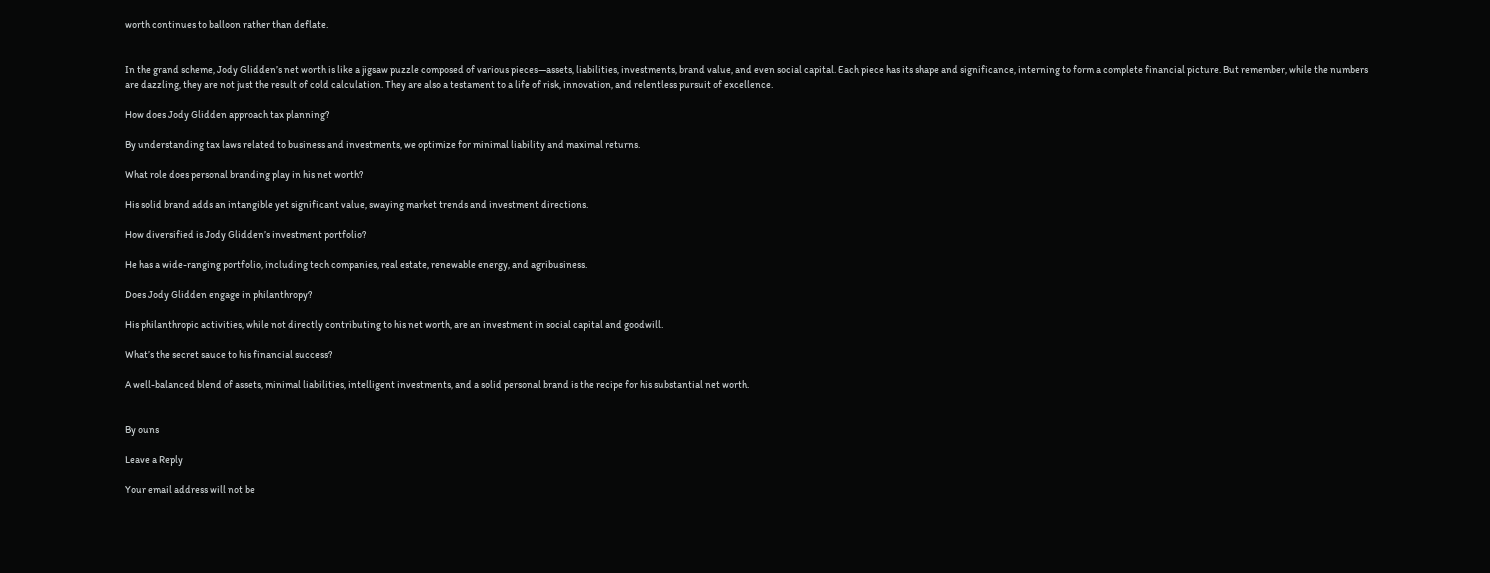worth continues to balloon rather than deflate.


In the grand scheme, Jody Glidden’s net worth is like a jigsaw puzzle composed of various pieces—assets, liabilities, investments, brand value, and even social capital. Each piece has its shape and significance, interning to form a complete financial picture. But remember, while the numbers are dazzling, they are not just the result of cold calculation. They are also a testament to a life of risk, innovation, and relentless pursuit of excellence.

How does Jody Glidden approach tax planning?

By understanding tax laws related to business and investments, we optimize for minimal liability and maximal returns.

What role does personal branding play in his net worth?

His solid brand adds an intangible yet significant value, swaying market trends and investment directions.

How diversified is Jody Glidden’s investment portfolio?

He has a wide-ranging portfolio, including tech companies, real estate, renewable energy, and agribusiness.

Does Jody Glidden engage in philanthropy?

His philanthropic activities, while not directly contributing to his net worth, are an investment in social capital and goodwill.

What’s the secret sauce to his financial success?

A well-balanced blend of assets, minimal liabilities, intelligent investments, and a solid personal brand is the recipe for his substantial net worth.


By ouns

Leave a Reply

Your email address will not be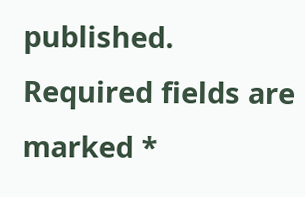published. Required fields are marked *